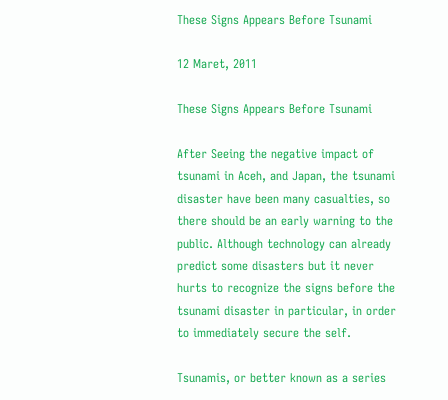These Signs Appears Before Tsunami

12 Maret, 2011

These Signs Appears Before Tsunami

After Seeing the negative impact of tsunami in Aceh, and Japan, the tsunami disaster have been many casualties, so there should be an early warning to the public. Although technology can already predict some disasters but it never hurts to recognize the signs before the tsunami disaster in particular, in order to immediately secure the self.

Tsunamis, or better known as a series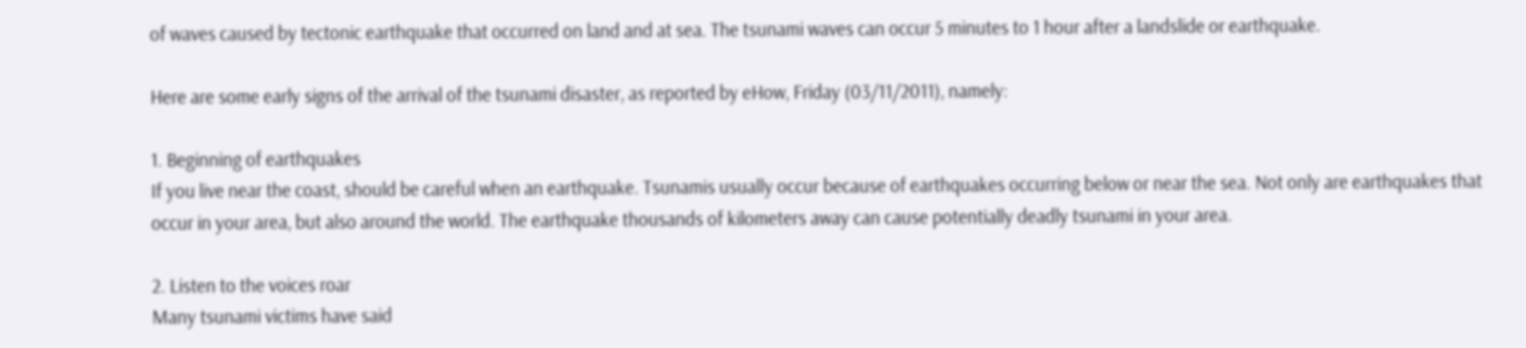of waves caused by tectonic earthquake that occurred on land and at sea. The tsunami waves can occur 5 minutes to 1 hour after a landslide or earthquake.

Here are some early signs of the arrival of the tsunami disaster, as reported by eHow, Friday (03/11/2011), namely:

1. Beginning of earthquakes
If you live near the coast, should be careful when an earthquake. Tsunamis usually occur because of earthquakes occurring below or near the sea. Not only are earthquakes that occur in your area, but also around the world. The earthquake thousands of kilometers away can cause potentially deadly tsunami in your area.

2. Listen to the voices roar
Many tsunami victims have said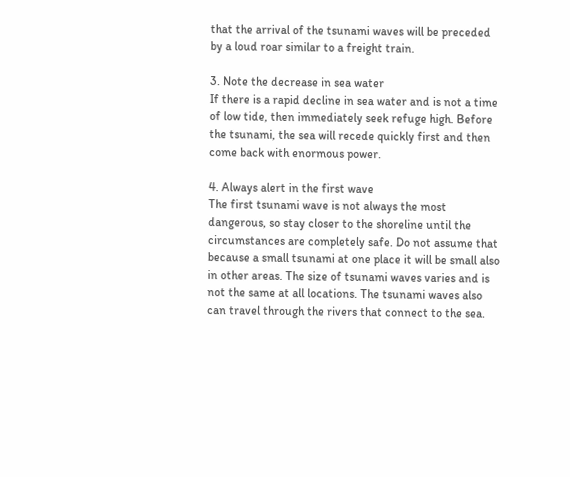that the arrival of the tsunami waves will be preceded by a loud roar similar to a freight train.

3. Note the decrease in sea water
If there is a rapid decline in sea water and is not a time of low tide, then immediately seek refuge high. Before the tsunami, the sea will recede quickly first and then come back with enormous power.

4. Always alert in the first wave
The first tsunami wave is not always the most dangerous, so stay closer to the shoreline until the circumstances are completely safe. Do not assume that because a small tsunami at one place it will be small also in other areas. The size of tsunami waves varies and is not the same at all locations. The tsunami waves also can travel through the rivers that connect to the sea.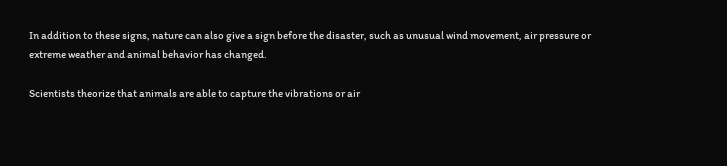In addition to these signs, nature can also give a sign before the disaster, such as unusual wind movement, air pressure or extreme weather and animal behavior has changed.

Scientists theorize that animals are able to capture the vibrations or air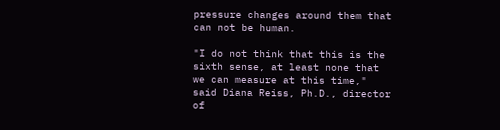pressure changes around them that can not be human.

"I do not think that this is the sixth sense, at least none that we can measure at this time," said Diana Reiss, Ph.D., director of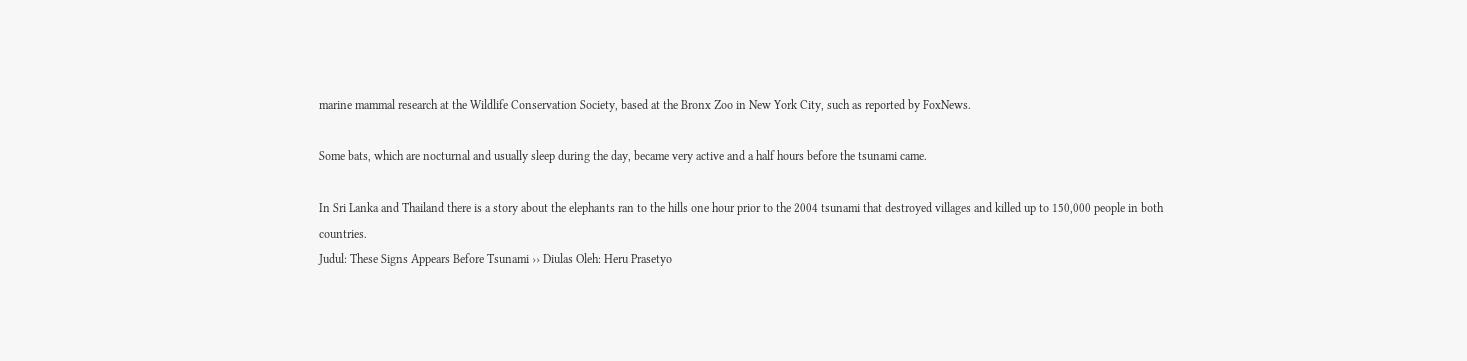marine mammal research at the Wildlife Conservation Society, based at the Bronx Zoo in New York City, such as reported by FoxNews.

Some bats, which are nocturnal and usually sleep during the day, became very active and a half hours before the tsunami came.

In Sri Lanka and Thailand there is a story about the elephants ran to the hills one hour prior to the 2004 tsunami that destroyed villages and killed up to 150,000 people in both countries.
Judul: These Signs Appears Before Tsunami ›› Diulas Oleh: Heru Prasetyo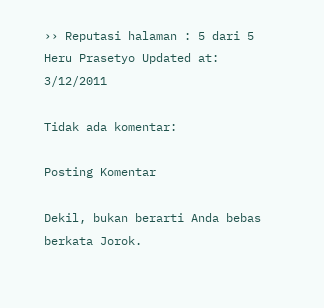›› Reputasi halaman : 5 dari 5
Heru Prasetyo Updated at: 3/12/2011

Tidak ada komentar:

Posting Komentar

Dekil, bukan berarti Anda bebas berkata Jorok.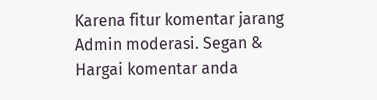Karena fitur komentar jarang Admin moderasi. Segan & Hargai komentar anda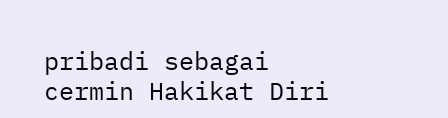pribadi sebagai cermin Hakikat Diri